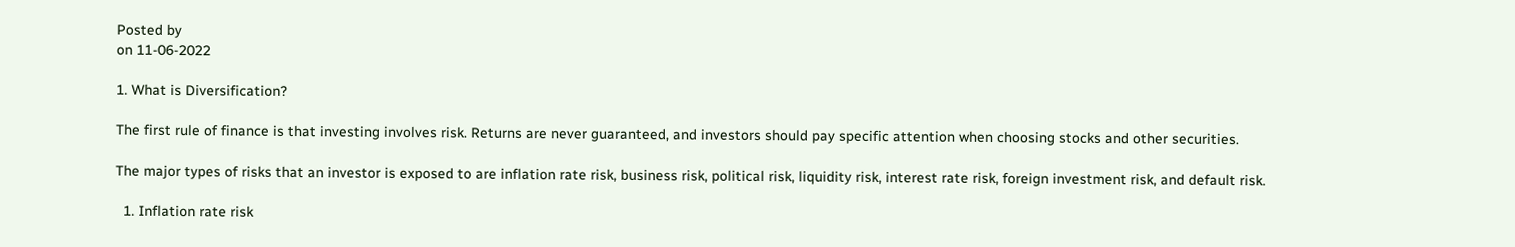Posted by
on 11-06-2022

1. What is Diversification?

The first rule of finance is that investing involves risk. Returns are never guaranteed, and investors should pay specific attention when choosing stocks and other securities.

The major types of risks that an investor is exposed to are inflation rate risk, business risk, political risk, liquidity risk, interest rate risk, foreign investment risk, and default risk.

  1. Inflation rate risk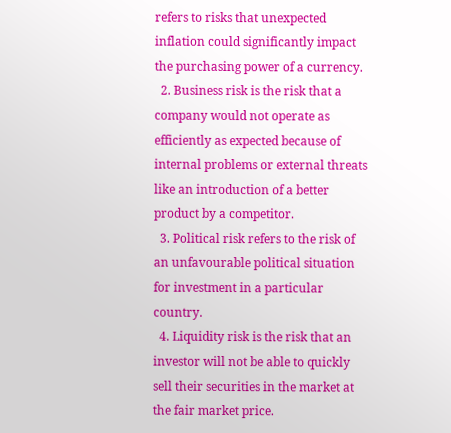refers to risks that unexpected inflation could significantly impact the purchasing power of a currency.
  2. Business risk is the risk that a company would not operate as efficiently as expected because of internal problems or external threats like an introduction of a better product by a competitor.
  3. Political risk refers to the risk of an unfavourable political situation for investment in a particular country.
  4. Liquidity risk is the risk that an investor will not be able to quickly sell their securities in the market at the fair market price.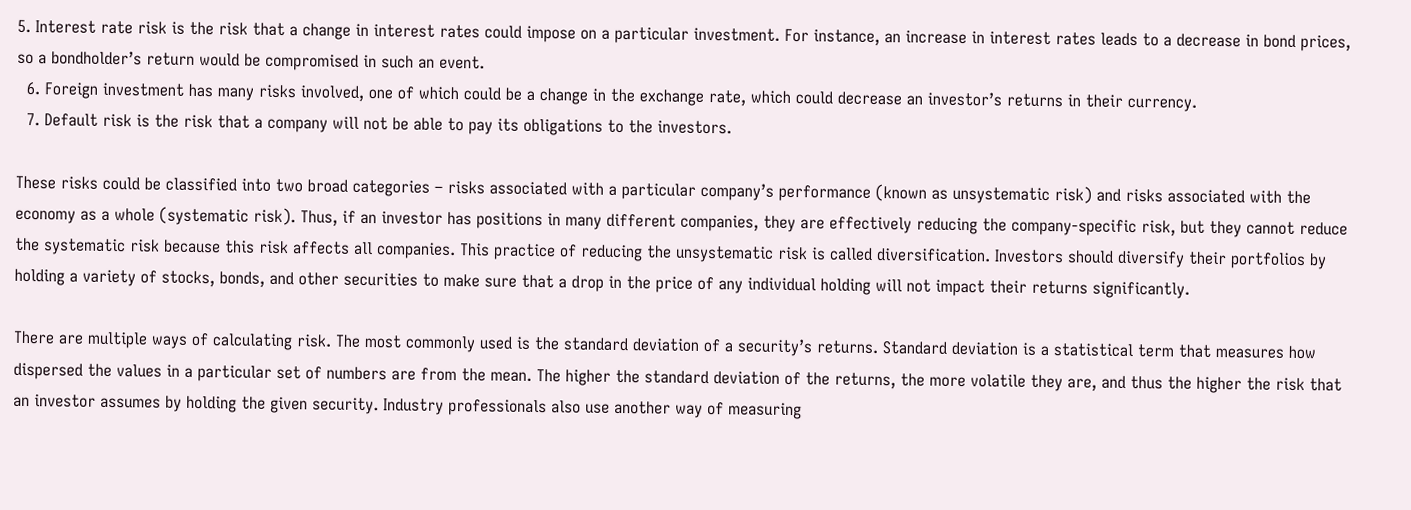5. Interest rate risk is the risk that a change in interest rates could impose on a particular investment. For instance, an increase in interest rates leads to a decrease in bond prices, so a bondholder’s return would be compromised in such an event.
  6. Foreign investment has many risks involved, one of which could be a change in the exchange rate, which could decrease an investor’s returns in their currency.
  7. Default risk is the risk that a company will not be able to pay its obligations to the investors.

These risks could be classified into two broad categories – risks associated with a particular company’s performance (known as unsystematic risk) and risks associated with the economy as a whole (systematic risk). Thus, if an investor has positions in many different companies, they are effectively reducing the company-specific risk, but they cannot reduce the systematic risk because this risk affects all companies. This practice of reducing the unsystematic risk is called diversification. Investors should diversify their portfolios by holding a variety of stocks, bonds, and other securities to make sure that a drop in the price of any individual holding will not impact their returns significantly.

There are multiple ways of calculating risk. The most commonly used is the standard deviation of a security’s returns. Standard deviation is a statistical term that measures how dispersed the values in a particular set of numbers are from the mean. The higher the standard deviation of the returns, the more volatile they are, and thus the higher the risk that an investor assumes by holding the given security. Industry professionals also use another way of measuring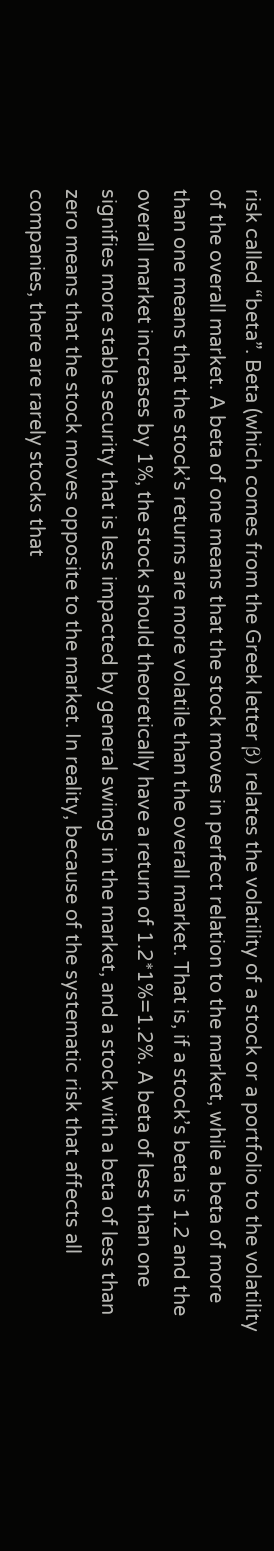risk called “beta”. Beta (which comes from the Greek letter β) relates the volatility of a stock or a portfolio to the volatility of the overall market. A beta of one means that the stock moves in perfect relation to the market, while a beta of more than one means that the stock’s returns are more volatile than the overall market. That is, if a stock’s beta is 1.2 and the overall market increases by 1%, the stock should theoretically have a return of 1.2*1%=1.2%. A beta of less than one signifies more stable security that is less impacted by general swings in the market, and a stock with a beta of less than zero means that the stock moves opposite to the market. In reality, because of the systematic risk that affects all companies, there are rarely stocks that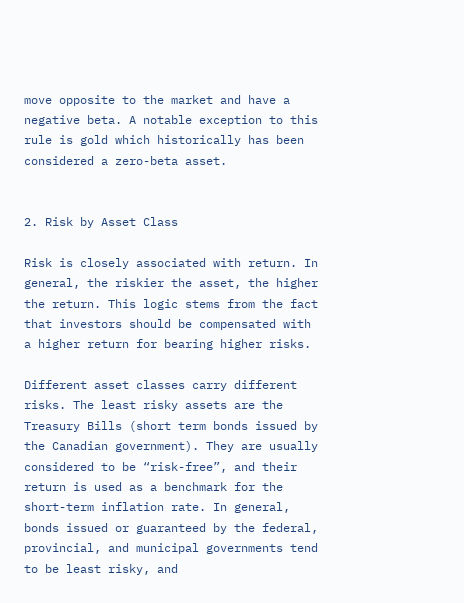move opposite to the market and have a negative beta. A notable exception to this rule is gold which historically has been considered a zero-beta asset.


2. Risk by Asset Class

Risk is closely associated with return. In general, the riskier the asset, the higher the return. This logic stems from the fact that investors should be compensated with a higher return for bearing higher risks.

Different asset classes carry different risks. The least risky assets are the Treasury Bills (short term bonds issued by the Canadian government). They are usually considered to be “risk-free”, and their return is used as a benchmark for the short-term inflation rate. In general, bonds issued or guaranteed by the federal, provincial, and municipal governments tend to be least risky, and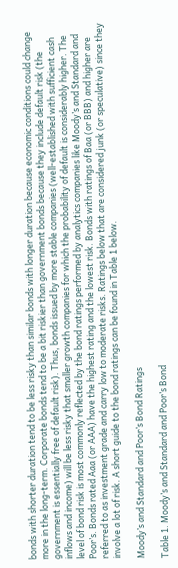bonds with shorter duration tend to be less risky than similar bonds with longer duration because economic conditions could change more in the long-term. Corporate bonds tend to be a bit riskier than government bonds because they include default risk (the government is essentially free of default risk). Thus, bonds issued by more stable companies (well-established with sufficient cash inflows and income) will be less risky that smaller growth companies for which the probability of default is considerably higher. The level of bond risk is most commonly reflected by the bond ratings performed by analytics companies like Moody’s and Standard and Poor’s. Bonds rated Aaa (or AAA) have the highest rating and the lowest risk. Bonds with ratings of Baa (or BBB) and higher are referred to as investment grade and carry low to moderate risks. Ratings below that are considered junk (or speculative) since they involve a lot of risk. A short guide to the bond ratings can be found in Table 1 below.

Moody’s and Standard and Poor’s Bond Ratings

Table 1. Moody’s and Standard and Poor’s Bond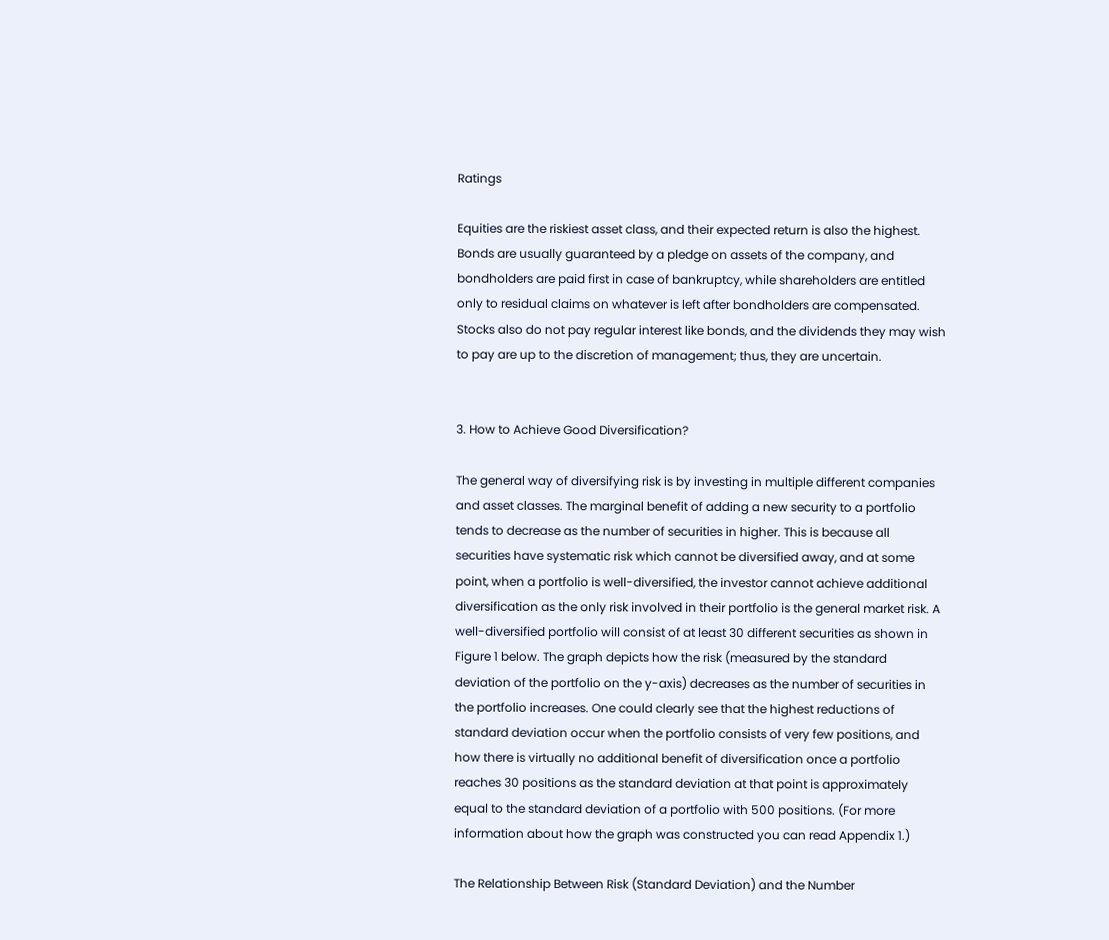Ratings

Equities are the riskiest asset class, and their expected return is also the highest. Bonds are usually guaranteed by a pledge on assets of the company, and bondholders are paid first in case of bankruptcy, while shareholders are entitled only to residual claims on whatever is left after bondholders are compensated. Stocks also do not pay regular interest like bonds, and the dividends they may wish to pay are up to the discretion of management; thus, they are uncertain.


3. How to Achieve Good Diversification?

The general way of diversifying risk is by investing in multiple different companies and asset classes. The marginal benefit of adding a new security to a portfolio tends to decrease as the number of securities in higher. This is because all securities have systematic risk which cannot be diversified away, and at some point, when a portfolio is well-diversified, the investor cannot achieve additional diversification as the only risk involved in their portfolio is the general market risk. A well-diversified portfolio will consist of at least 30 different securities as shown in Figure 1 below. The graph depicts how the risk (measured by the standard deviation of the portfolio on the y-axis) decreases as the number of securities in the portfolio increases. One could clearly see that the highest reductions of standard deviation occur when the portfolio consists of very few positions, and how there is virtually no additional benefit of diversification once a portfolio reaches 30 positions as the standard deviation at that point is approximately equal to the standard deviation of a portfolio with 500 positions. (For more information about how the graph was constructed you can read Appendix 1.)

The Relationship Between Risk (Standard Deviation) and the Number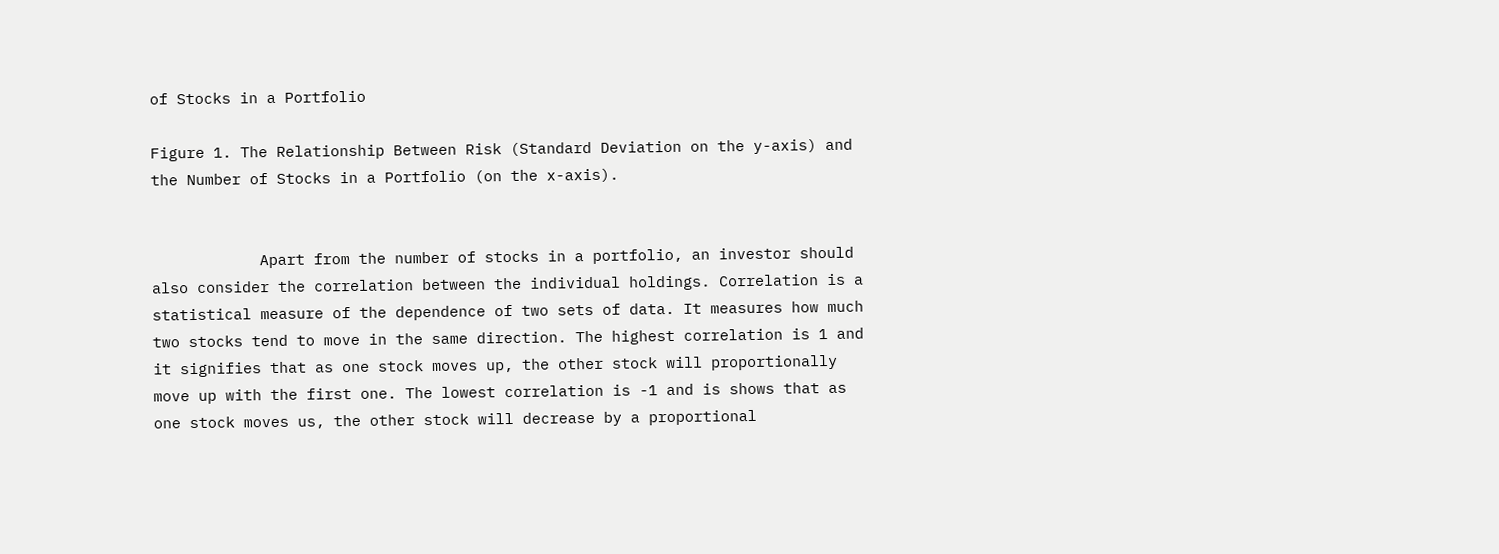of Stocks in a Portfolio

Figure 1. The Relationship Between Risk (Standard Deviation on the y-axis) and the Number of Stocks in a Portfolio (on the x-axis).


            Apart from the number of stocks in a portfolio, an investor should also consider the correlation between the individual holdings. Correlation is a statistical measure of the dependence of two sets of data. It measures how much two stocks tend to move in the same direction. The highest correlation is 1 and it signifies that as one stock moves up, the other stock will proportionally move up with the first one. The lowest correlation is -1 and is shows that as one stock moves us, the other stock will decrease by a proportional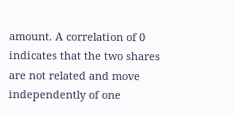amount. A correlation of 0 indicates that the two shares are not related and move independently of one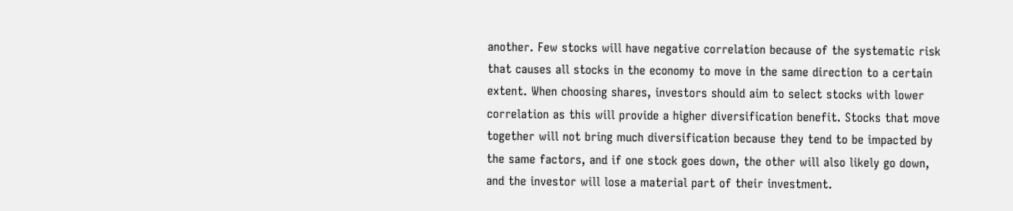another. Few stocks will have negative correlation because of the systematic risk that causes all stocks in the economy to move in the same direction to a certain extent. When choosing shares, investors should aim to select stocks with lower correlation as this will provide a higher diversification benefit. Stocks that move together will not bring much diversification because they tend to be impacted by the same factors, and if one stock goes down, the other will also likely go down, and the investor will lose a material part of their investment.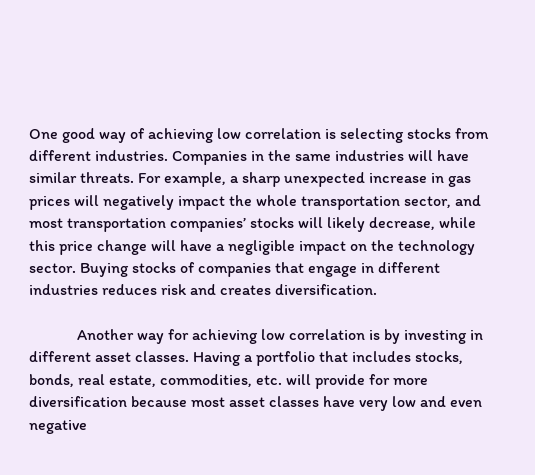One good way of achieving low correlation is selecting stocks from different industries. Companies in the same industries will have similar threats. For example, a sharp unexpected increase in gas prices will negatively impact the whole transportation sector, and most transportation companies’ stocks will likely decrease, while this price change will have a negligible impact on the technology sector. Buying stocks of companies that engage in different industries reduces risk and creates diversification.

            Another way for achieving low correlation is by investing in different asset classes. Having a portfolio that includes stocks, bonds, real estate, commodities, etc. will provide for more diversification because most asset classes have very low and even negative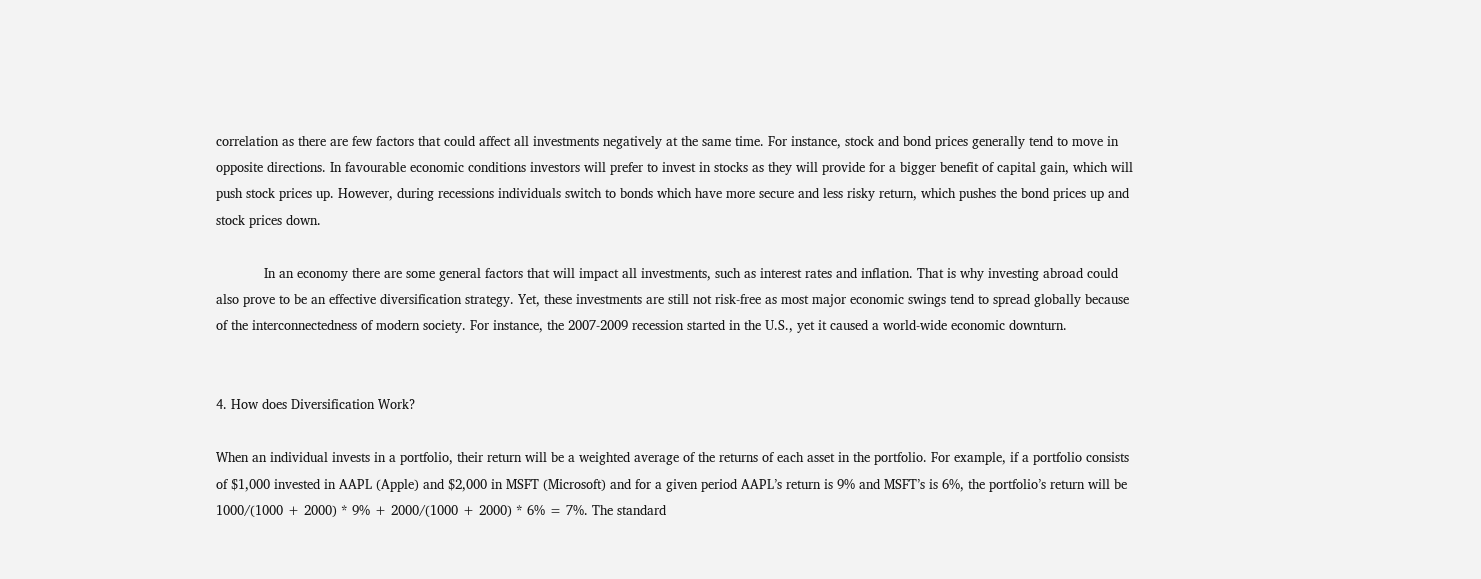correlation as there are few factors that could affect all investments negatively at the same time. For instance, stock and bond prices generally tend to move in opposite directions. In favourable economic conditions investors will prefer to invest in stocks as they will provide for a bigger benefit of capital gain, which will push stock prices up. However, during recessions individuals switch to bonds which have more secure and less risky return, which pushes the bond prices up and stock prices down.

            In an economy there are some general factors that will impact all investments, such as interest rates and inflation. That is why investing abroad could also prove to be an effective diversification strategy. Yet, these investments are still not risk-free as most major economic swings tend to spread globally because of the interconnectedness of modern society. For instance, the 2007-2009 recession started in the U.S., yet it caused a world-wide economic downturn.


4. How does Diversification Work?

When an individual invests in a portfolio, their return will be a weighted average of the returns of each asset in the portfolio. For example, if a portfolio consists of $1,000 invested in AAPL (Apple) and $2,000 in MSFT (Microsoft) and for a given period AAPL’s return is 9% and MSFT’s is 6%, the portfolio’s return will be 1000/(1000 + 2000) * 9% + 2000/(1000 + 2000) * 6% = 7%. The standard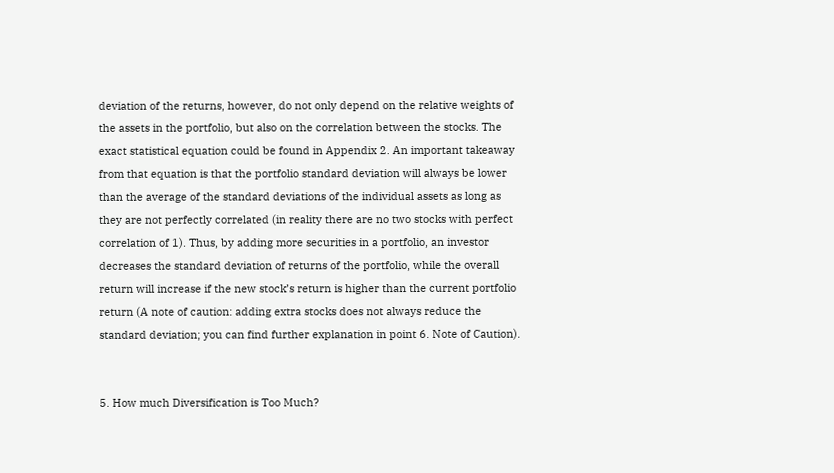deviation of the returns, however, do not only depend on the relative weights of the assets in the portfolio, but also on the correlation between the stocks. The exact statistical equation could be found in Appendix 2. An important takeaway from that equation is that the portfolio standard deviation will always be lower than the average of the standard deviations of the individual assets as long as they are not perfectly correlated (in reality there are no two stocks with perfect correlation of 1). Thus, by adding more securities in a portfolio, an investor decreases the standard deviation of returns of the portfolio, while the overall return will increase if the new stock’s return is higher than the current portfolio return (A note of caution: adding extra stocks does not always reduce the standard deviation; you can find further explanation in point 6. Note of Caution).


5. How much Diversification is Too Much?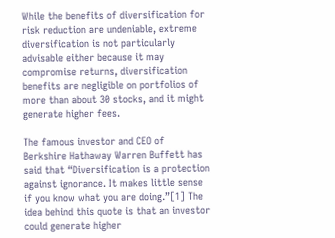While the benefits of diversification for risk reduction are undeniable, extreme diversification is not particularly advisable either because it may compromise returns, diversification benefits are negligible on portfolios of more than about 30 stocks, and it might generate higher fees.

The famous investor and CEO of Berkshire Hathaway Warren Buffett has said that “Diversification is a protection against ignorance. It makes little sense if you know what you are doing.”[1] The idea behind this quote is that an investor could generate higher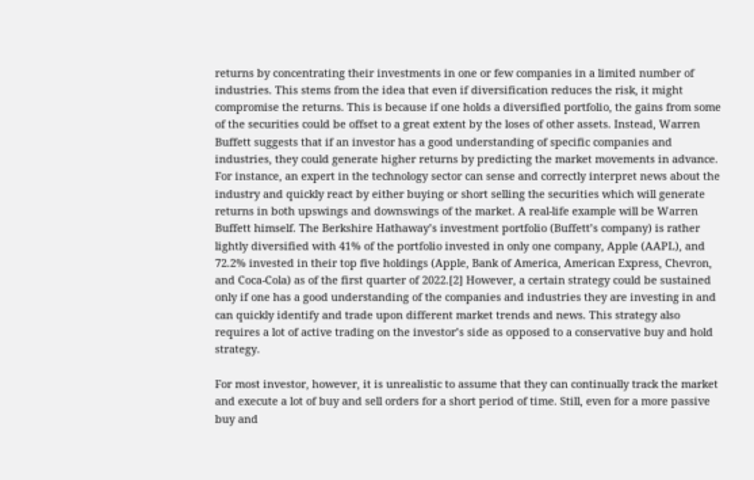returns by concentrating their investments in one or few companies in a limited number of industries. This stems from the idea that even if diversification reduces the risk, it might compromise the returns. This is because if one holds a diversified portfolio, the gains from some of the securities could be offset to a great extent by the loses of other assets. Instead, Warren Buffett suggests that if an investor has a good understanding of specific companies and industries, they could generate higher returns by predicting the market movements in advance. For instance, an expert in the technology sector can sense and correctly interpret news about the industry and quickly react by either buying or short selling the securities which will generate returns in both upswings and downswings of the market. A real-life example will be Warren Buffett himself. The Berkshire Hathaway’s investment portfolio (Buffett’s company) is rather lightly diversified with 41% of the portfolio invested in only one company, Apple (AAPL), and 72.2% invested in their top five holdings (Apple, Bank of America, American Express, Chevron, and Coca-Cola) as of the first quarter of 2022.[2] However, a certain strategy could be sustained only if one has a good understanding of the companies and industries they are investing in and can quickly identify and trade upon different market trends and news. This strategy also requires a lot of active trading on the investor’s side as opposed to a conservative buy and hold strategy.

For most investor, however, it is unrealistic to assume that they can continually track the market and execute a lot of buy and sell orders for a short period of time. Still, even for a more passive buy and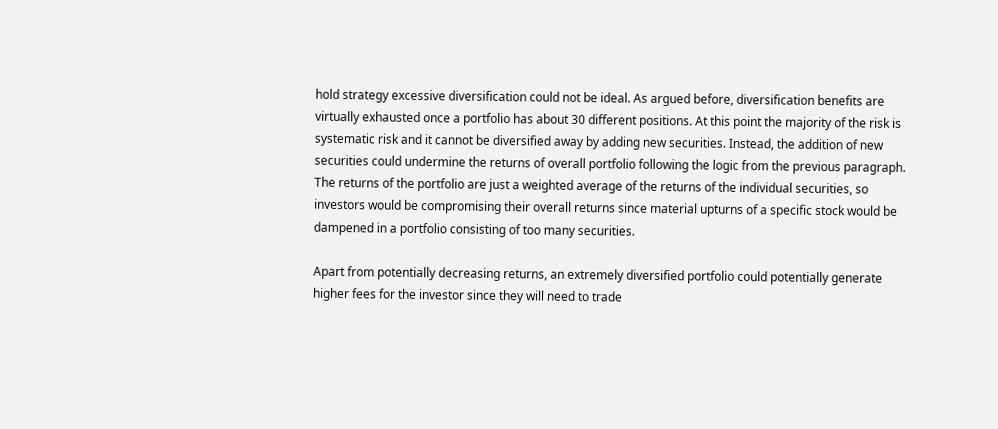hold strategy excessive diversification could not be ideal. As argued before, diversification benefits are virtually exhausted once a portfolio has about 30 different positions. At this point the majority of the risk is systematic risk and it cannot be diversified away by adding new securities. Instead, the addition of new securities could undermine the returns of overall portfolio following the logic from the previous paragraph. The returns of the portfolio are just a weighted average of the returns of the individual securities, so investors would be compromising their overall returns since material upturns of a specific stock would be dampened in a portfolio consisting of too many securities.

Apart from potentially decreasing returns, an extremely diversified portfolio could potentially generate higher fees for the investor since they will need to trade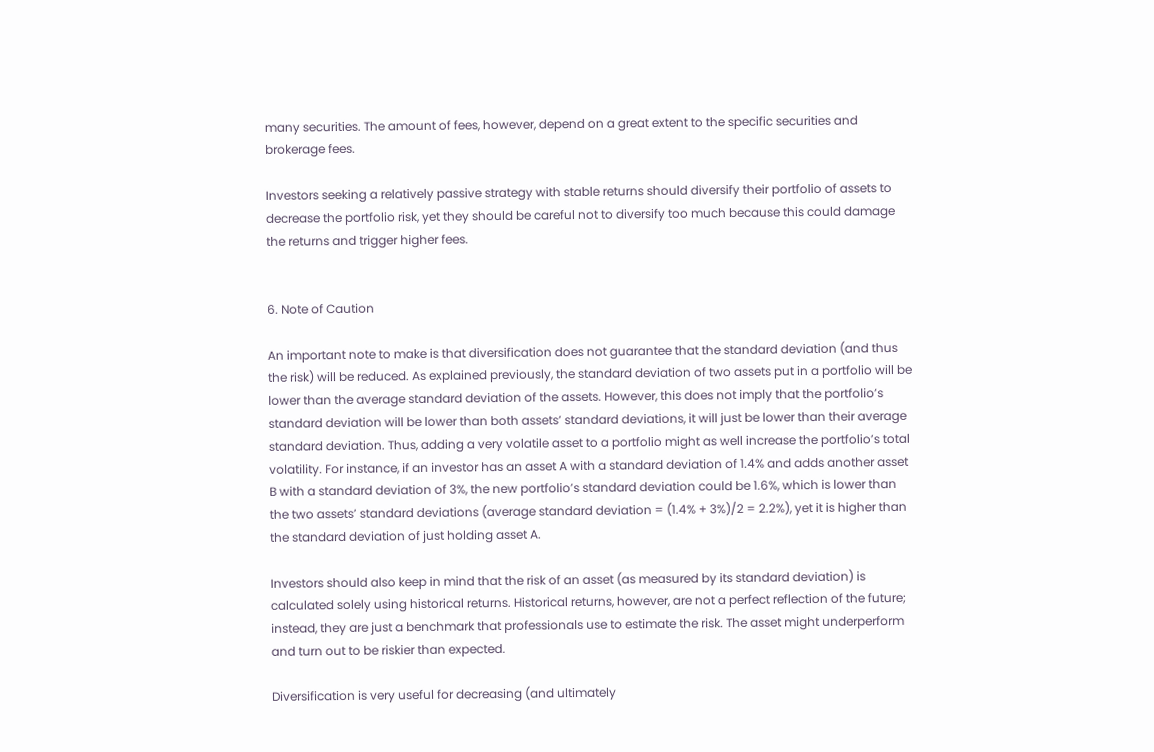many securities. The amount of fees, however, depend on a great extent to the specific securities and brokerage fees.

Investors seeking a relatively passive strategy with stable returns should diversify their portfolio of assets to decrease the portfolio risk, yet they should be careful not to diversify too much because this could damage the returns and trigger higher fees.


6. Note of Caution

An important note to make is that diversification does not guarantee that the standard deviation (and thus the risk) will be reduced. As explained previously, the standard deviation of two assets put in a portfolio will be lower than the average standard deviation of the assets. However, this does not imply that the portfolio’s standard deviation will be lower than both assets’ standard deviations, it will just be lower than their average standard deviation. Thus, adding a very volatile asset to a portfolio might as well increase the portfolio’s total volatility. For instance, if an investor has an asset A with a standard deviation of 1.4% and adds another asset B with a standard deviation of 3%, the new portfolio’s standard deviation could be 1.6%, which is lower than the two assets’ standard deviations (average standard deviation = (1.4% + 3%)/2 = 2.2%), yet it is higher than the standard deviation of just holding asset A.

Investors should also keep in mind that the risk of an asset (as measured by its standard deviation) is calculated solely using historical returns. Historical returns, however, are not a perfect reflection of the future; instead, they are just a benchmark that professionals use to estimate the risk. The asset might underperform and turn out to be riskier than expected.

Diversification is very useful for decreasing (and ultimately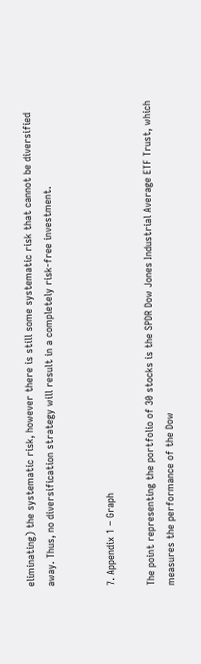eliminating) the systematic risk, however there is still some systematic risk that cannot be diversified away. Thus, no diversification strategy will result in a completely risk-free investment.


7. Appendix 1 – Graph

The point representing the portfolio of 30 stocks is the SPDR Dow Jones Industrial Average ETF Trust, which measures the performance of the Dow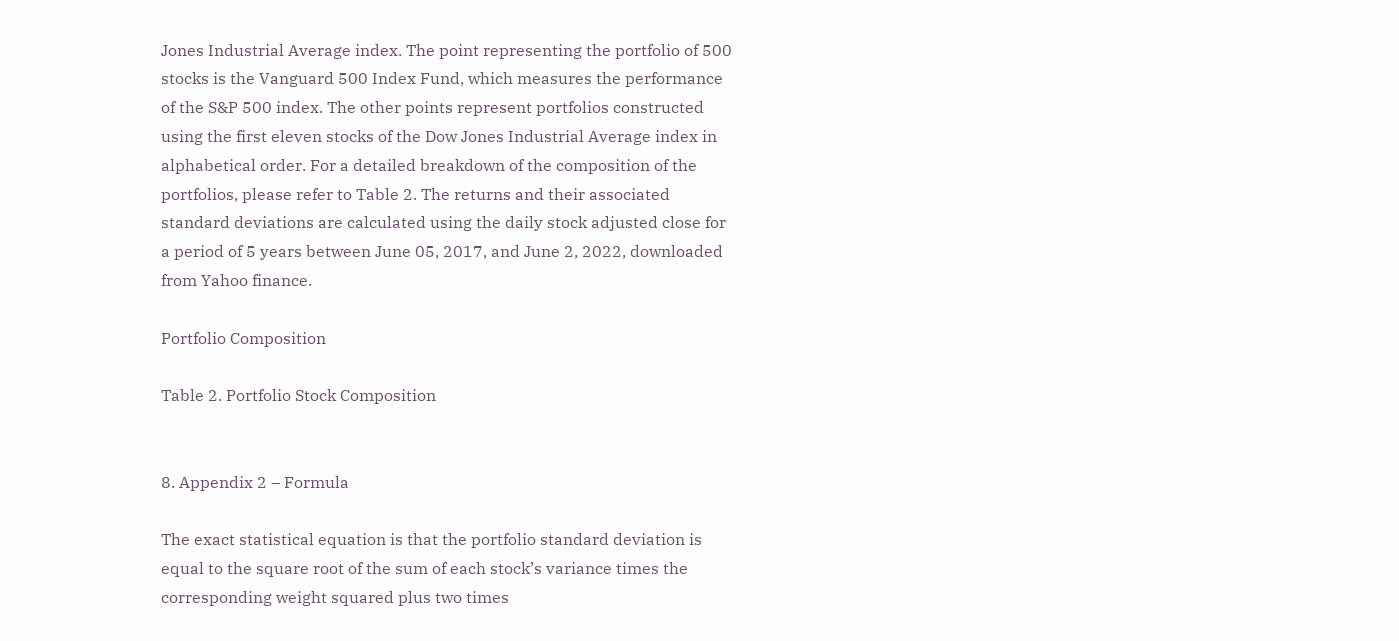Jones Industrial Average index. The point representing the portfolio of 500 stocks is the Vanguard 500 Index Fund, which measures the performance of the S&P 500 index. The other points represent portfolios constructed using the first eleven stocks of the Dow Jones Industrial Average index in alphabetical order. For a detailed breakdown of the composition of the portfolios, please refer to Table 2. The returns and their associated standard deviations are calculated using the daily stock adjusted close for a period of 5 years between June 05, 2017, and June 2, 2022, downloaded from Yahoo finance.

Portfolio Composition

Table 2. Portfolio Stock Composition


8. Appendix 2 – Formula

The exact statistical equation is that the portfolio standard deviation is equal to the square root of the sum of each stock’s variance times the corresponding weight squared plus two times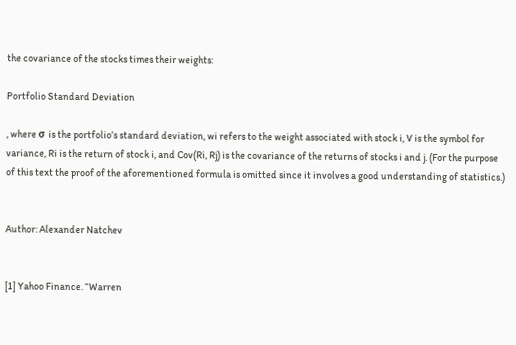the covariance of the stocks times their weights:

Portfolio Standard Deviation

, where σ is the portfolio’s standard deviation, wi refers to the weight associated with stock i, V is the symbol for variance, Ri is the return of stock i, and Cov(Ri, Rj) is the covariance of the returns of stocks i and j. (For the purpose of this text the proof of the aforementioned formula is omitted since it involves a good understanding of statistics.)


Author: Alexander Natchev


[1] Yahoo Finance. “Warren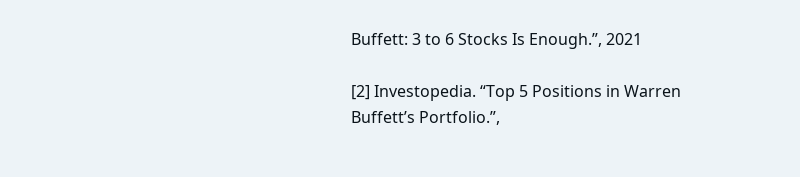Buffett: 3 to 6 Stocks Is Enough.”, 2021

[2] Investopedia. “Top 5 Positions in Warren Buffett’s Portfolio.”,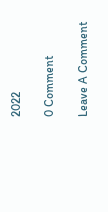2022

0 Comment

Leave A Comment